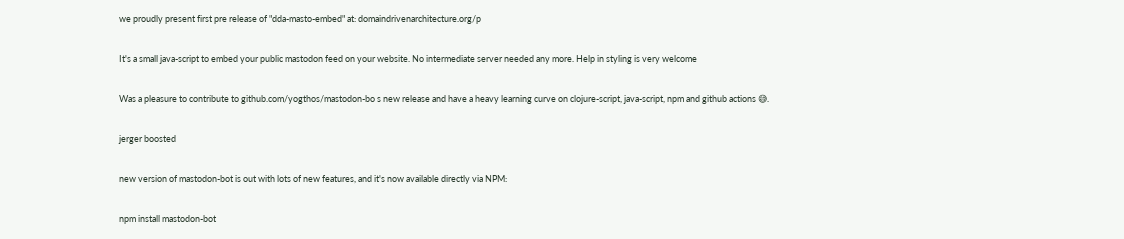we proudly present first pre release of "dda-masto-embed" at: domaindrivenarchitecture.org/p

It's a small java-script to embed your public mastodon feed on your website. No intermediate server needed any more. Help in styling is very welcome

Was a pleasure to contribute to github.com/yogthos/mastodon-bo s new release and have a heavy learning curve on clojure-script, java-script, npm and github actions 😅.

jerger boosted

new version of mastodon-bot is out with lots of new features, and it's now available directly via NPM:

npm install mastodon-bot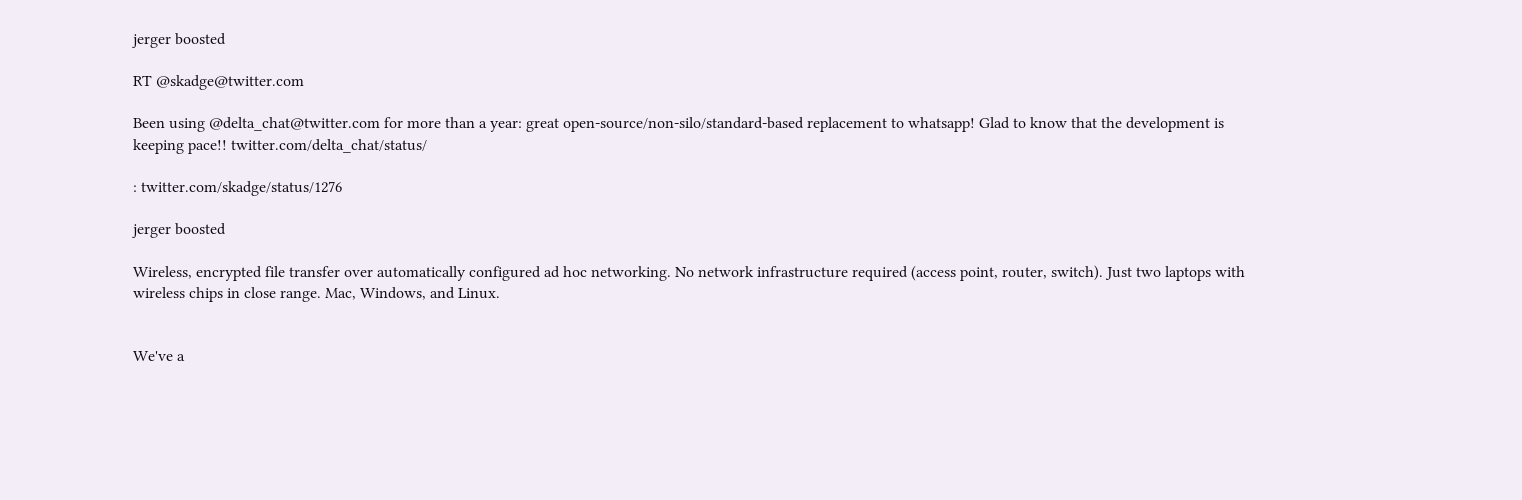jerger boosted

RT @skadge@twitter.com

Been using @delta_chat@twitter.com for more than a year: great open-source/non-silo/standard-based replacement to whatsapp! Glad to know that the development is keeping pace!! twitter.com/delta_chat/status/

: twitter.com/skadge/status/1276

jerger boosted

Wireless, encrypted file transfer over automatically configured ad hoc networking. No network infrastructure required (access point, router, switch). Just two laptops with wireless chips in close range. Mac, Windows, and Linux.


We've a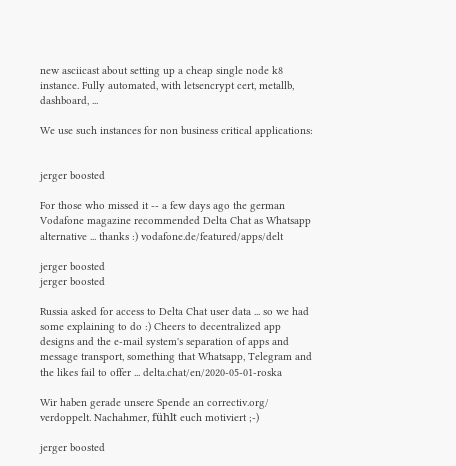new asciicast about setting up a cheap single node k8 instance. Fully automated, with letsencrypt cert, metallb, dashboard, ...

We use such instances for non business critical applications:


jerger boosted

For those who missed it -- a few days ago the german Vodafone magazine recommended Delta Chat as Whatsapp alternative ... thanks :) vodafone.de/featured/apps/delt

jerger boosted
jerger boosted

Russia asked for access to Delta Chat user data ... so we had some explaining to do :) Cheers to decentralized app designs and the e-mail system's separation of apps and message transport, something that Whatsapp, Telegram and the likes fail to offer ... delta.chat/en/2020-05-01-roska

Wir haben gerade unsere Spende an correctiv.org/ verdoppelt. Nachahmer, fühlt euch motiviert ;-)

jerger boosted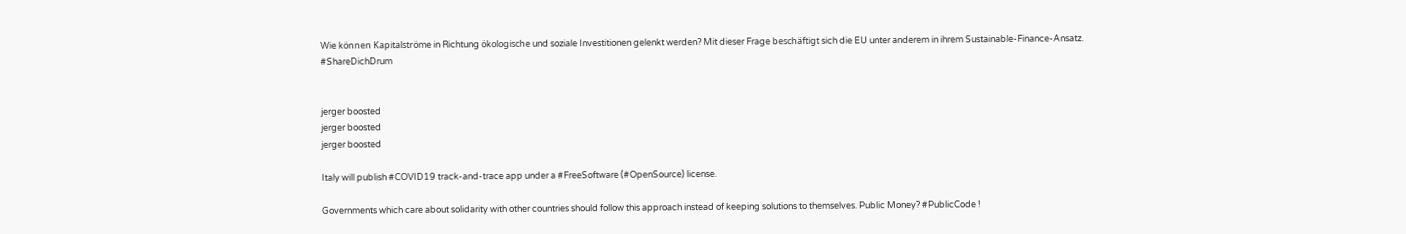Wie können Kapitalströme in Richtung ökologische und soziale Investitionen gelenkt werden? Mit dieser Frage beschäftigt sich die EU unter anderem in ihrem Sustainable-Finance-Ansatz. #ShareDichDrum


jerger boosted
jerger boosted
jerger boosted

Italy will publish #COVID19 track-and-trace app under a #FreeSoftware (#OpenSource) license.

Governments which care about solidarity with other countries should follow this approach instead of keeping solutions to themselves. Public Money? #PublicCode !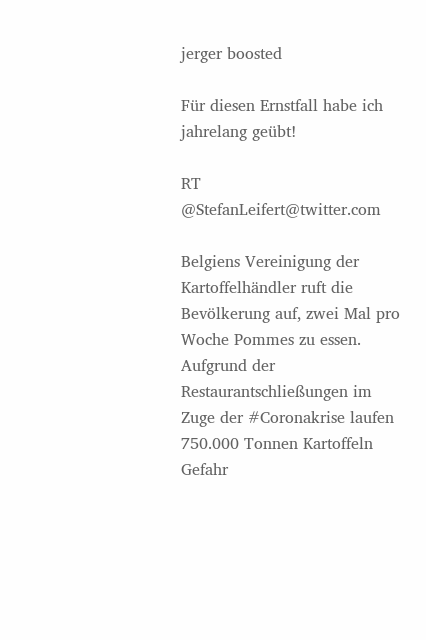jerger boosted

Für diesen Ernstfall habe ich jahrelang geübt!

RT @StefanLeifert@twitter.com

Belgiens Vereinigung der Kartoffelhändler ruft die Bevölkerung auf, zwei Mal pro Woche Pommes zu essen. Aufgrund der Restaurantschließungen im Zuge der #Coronakrise laufen 750.000 Tonnen Kartoffeln Gefahr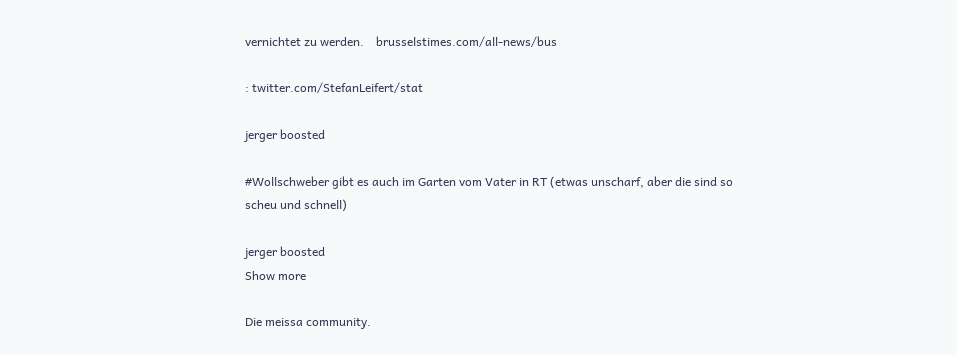vernichtet zu werden.    brusselstimes.com/all-news/bus

: twitter.com/StefanLeifert/stat

jerger boosted

#Wollschweber gibt es auch im Garten vom Vater in RT (etwas unscharf, aber die sind so scheu und schnell)

jerger boosted
Show more

Die meissa community.